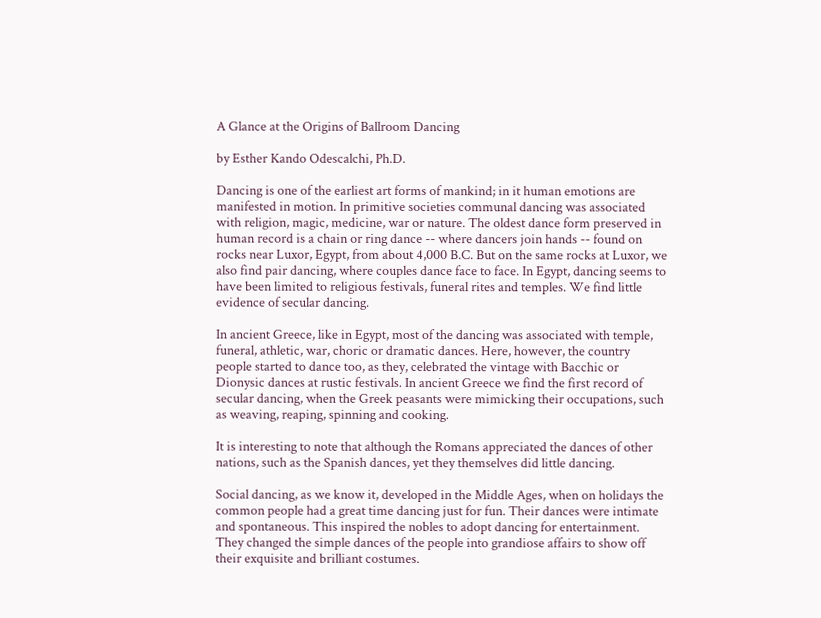A Glance at the Origins of Ballroom Dancing

by Esther Kando Odescalchi, Ph.D.

Dancing is one of the earliest art forms of mankind; in it human emotions are manifested in motion. In primitive societies communal dancing was associated with religion, magic, medicine, war or nature. The oldest dance form preserved in human record is a chain or ring dance -- where dancers join hands -- found on rocks near Luxor, Egypt, from about 4,000 B.C. But on the same rocks at Luxor, we also find pair dancing, where couples dance face to face. In Egypt, dancing seems to have been limited to religious festivals, funeral rites and temples. We find little evidence of secular dancing.

In ancient Greece, like in Egypt, most of the dancing was associated with temple, funeral, athletic, war, choric or dramatic dances. Here, however, the country people started to dance too, as they, celebrated the vintage with Bacchic or Dionysic dances at rustic festivals. In ancient Greece we find the first record of secular dancing, when the Greek peasants were mimicking their occupations, such as weaving, reaping, spinning and cooking.

It is interesting to note that although the Romans appreciated the dances of other nations, such as the Spanish dances, yet they themselves did little dancing.

Social dancing, as we know it, developed in the Middle Ages, when on holidays the common people had a great time dancing just for fun. Their dances were intimate and spontaneous. This inspired the nobles to adopt dancing for entertainment. They changed the simple dances of the people into grandiose affairs to show off their exquisite and brilliant costumes.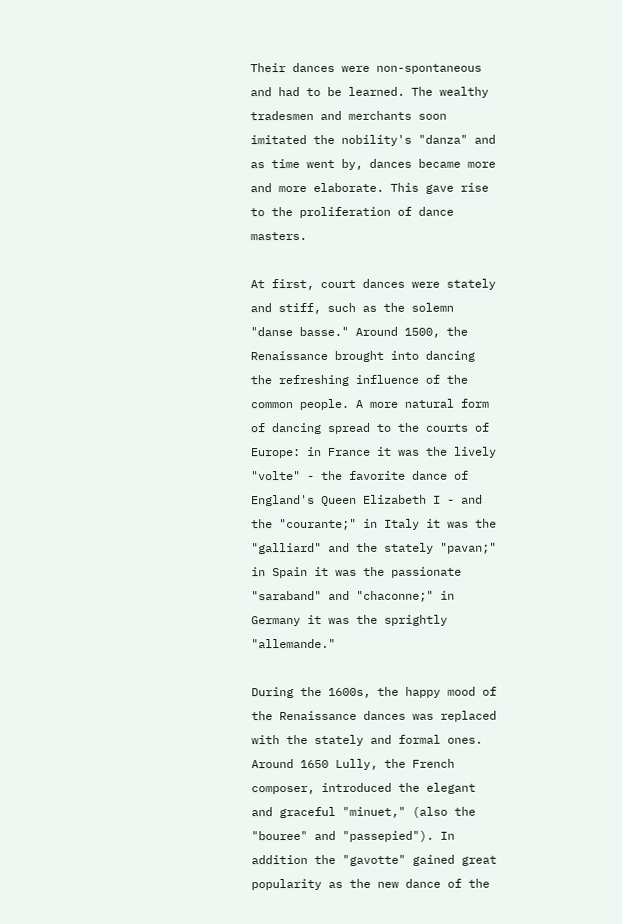Their dances were non-spontaneous and had to be learned. The wealthy tradesmen and merchants soon imitated the nobility's "danza" and as time went by, dances became more and more elaborate. This gave rise to the proliferation of dance masters.

At first, court dances were stately and stiff, such as the solemn "danse basse." Around 1500, the Renaissance brought into dancing the refreshing influence of the common people. A more natural form of dancing spread to the courts of Europe: in France it was the lively "volte" - the favorite dance of England's Queen Elizabeth I - and the "courante;" in Italy it was the "galliard" and the stately "pavan;" in Spain it was the passionate "saraband" and "chaconne;" in Germany it was the sprightly "allemande."

During the 1600s, the happy mood of the Renaissance dances was replaced with the stately and formal ones. Around 1650 Lully, the French composer, introduced the elegant and graceful "minuet," (also the "bouree" and "passepied"). In addition the "gavotte" gained great popularity as the new dance of the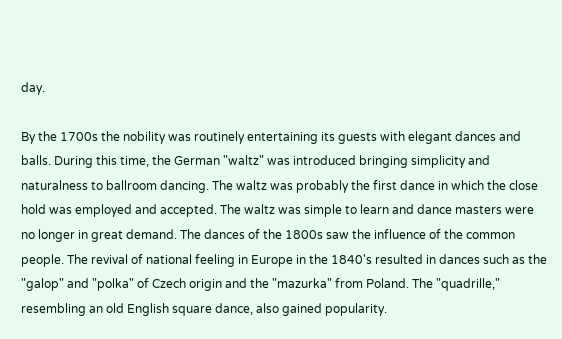day.

By the 1700s the nobility was routinely entertaining its guests with elegant dances and balls. During this time, the German "waltz" was introduced bringing simplicity and naturalness to ballroom dancing. The waltz was probably the first dance in which the close hold was employed and accepted. The waltz was simple to learn and dance masters were no longer in great demand. The dances of the 1800s saw the influence of the common people. The revival of national feeling in Europe in the 1840's resulted in dances such as the "galop" and "polka" of Czech origin and the "mazurka" from Poland. The "quadrille," resembling an old English square dance, also gained popularity.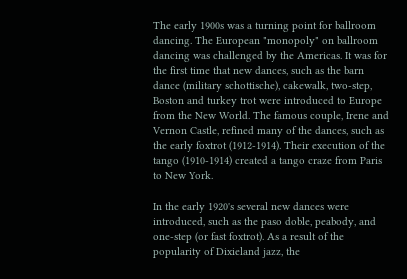The early 1900s was a turning point for ballroom dancing. The European "monopoly" on ballroom dancing was challenged by the Americas. It was for the first time that new dances, such as the barn dance (military schottische), cakewalk, two-step, Boston and turkey trot were introduced to Europe from the New World. The famous couple, Irene and Vernon Castle, refined many of the dances, such as the early foxtrot (1912-1914). Their execution of the tango (1910-1914) created a tango craze from Paris to New York.

In the early 1920's several new dances were introduced, such as the paso doble, peabody, and one-step (or fast foxtrot). As a result of the popularity of Dixieland jazz, the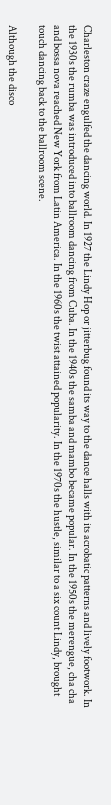Charleston craze engulfed the dancing world. In 1927 the Lindy Hop or jitterbug found its way to the dance halls with its acrobatic patterns and lively footwork. In the 1930s the rumba was introduced into ballroom dancing from Cuba. In the 1940s the samba and mambo became popular. In the 1950s the merengue, cha cha and bossa nova reached New York from Latin America. In the 1960s the twist attained popularity. In the 1970s the hustle, similar to a six count Lindy, brought touch dancing back to the ballroom scene.

Although the disco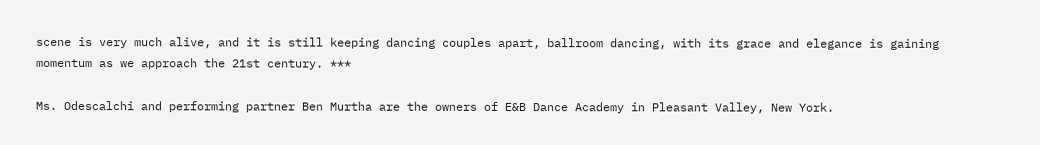scene is very much alive, and it is still keeping dancing couples apart, ballroom dancing, with its grace and elegance is gaining momentum as we approach the 21st century. ***

Ms. Odescalchi and performing partner Ben Murtha are the owners of E&B Dance Academy in Pleasant Valley, New York.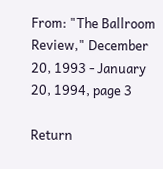From: "The Ballroom Review," December 20, 1993 - January 20, 1994, page 3

Return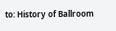to: History of Ballroom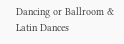Dancing or Ballroom & Latin Dances